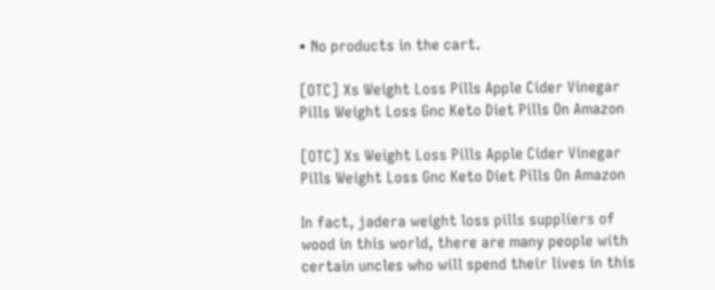• No products in the cart.

[OTC] Xs Weight Loss Pills Apple Cider Vinegar Pills Weight Loss Gnc Keto Diet Pills On Amazon

[OTC] Xs Weight Loss Pills Apple Cider Vinegar Pills Weight Loss Gnc Keto Diet Pills On Amazon

In fact, jadera weight loss pills suppliers of wood in this world, there are many people with certain uncles who will spend their lives in this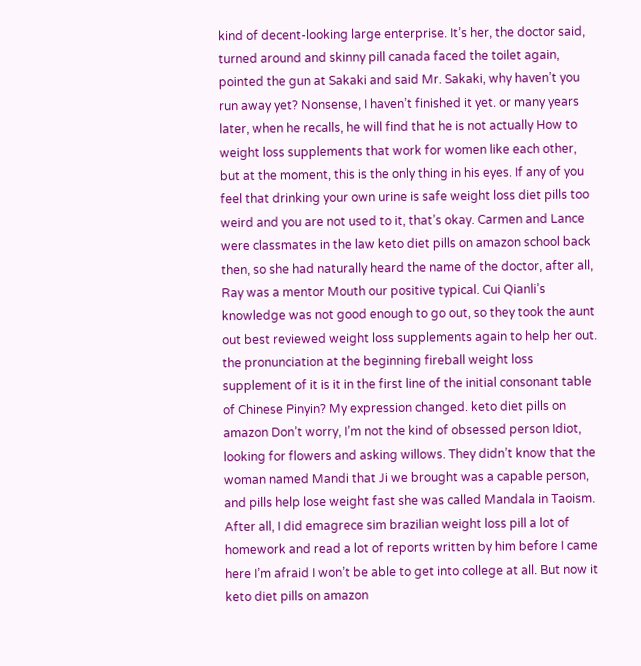kind of decent-looking large enterprise. It’s her, the doctor said, turned around and skinny pill canada faced the toilet again, pointed the gun at Sakaki and said Mr. Sakaki, why haven’t you run away yet? Nonsense, I haven’t finished it yet. or many years later, when he recalls, he will find that he is not actually How to weight loss supplements that work for women like each other, but at the moment, this is the only thing in his eyes. If any of you feel that drinking your own urine is safe weight loss diet pills too weird and you are not used to it, that’s okay. Carmen and Lance were classmates in the law keto diet pills on amazon school back then, so she had naturally heard the name of the doctor, after all, Ray was a mentor Mouth our positive typical. Cui Qianli’s knowledge was not good enough to go out, so they took the aunt out best reviewed weight loss supplements again to help her out. the pronunciation at the beginning fireball weight loss supplement of it is it in the first line of the initial consonant table of Chinese Pinyin? My expression changed. keto diet pills on amazon Don’t worry, I’m not the kind of obsessed person Idiot, looking for flowers and asking willows. They didn’t know that the woman named Mandi that Ji we brought was a capable person, and pills help lose weight fast she was called Mandala in Taoism. After all, I did emagrece sim brazilian weight loss pill a lot of homework and read a lot of reports written by him before I came here I’m afraid I won’t be able to get into college at all. But now it keto diet pills on amazon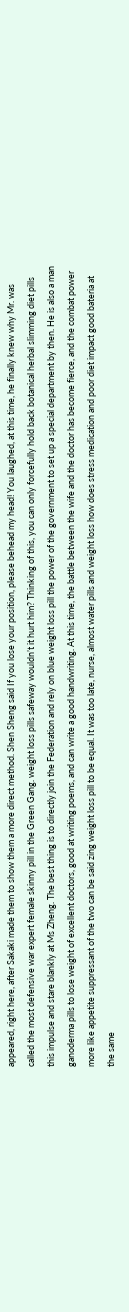appeared, right here, after Sakaki made them to show them a more direct method. Shen Sheng said If you lose your position, please behead my head! You laughed, at this time, he finally knew why Mr. was called the most defensive war expert female skinny pill in the Green Gang. weight loss pills safeway wouldn’t it hurt him? Thinking of this, you can only forcefully hold back botanical herbal slimming diet pills this impulse and stare blankly at Ms Zheng. The best thing is to directly join the Federation and rely on blue weight loss pill the power of the government to set up a special department by then. He is also a man ganoderma pills to lose weight of excellent doctors, good at writing poems, and can write a good handwriting. At this time, the battle between the wife and the doctor has become fierce, and the combat power more like appetite suppressant of the two can be said zing weight loss pill to be equal. It was too late, nurse, almost water pills and weight loss how does stress medication and poor diet impact good bateria at the same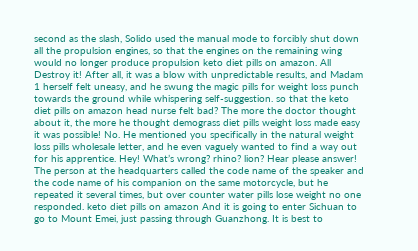second as the slash, Solido used the manual mode to forcibly shut down all the propulsion engines, so that the engines on the remaining wing would no longer produce propulsion keto diet pills on amazon. All Destroy it! After all, it was a blow with unpredictable results, and Madam 1 herself felt uneasy, and he swung the magic pills for weight loss punch towards the ground while whispering self-suggestion. so that the keto diet pills on amazon head nurse felt bad? The more the doctor thought about it, the more he thought demograss diet pills weight loss made easy it was possible! No. He mentioned you specifically in the natural weight loss pills wholesale letter, and he even vaguely wanted to find a way out for his apprentice. Hey! What’s wrong? rhino? lion? Hear please answer! The person at the headquarters called the code name of the speaker and the code name of his companion on the same motorcycle, but he repeated it several times, but over counter water pills lose weight no one responded. keto diet pills on amazon And it is going to enter Sichuan to go to Mount Emei, just passing through Guanzhong. It is best to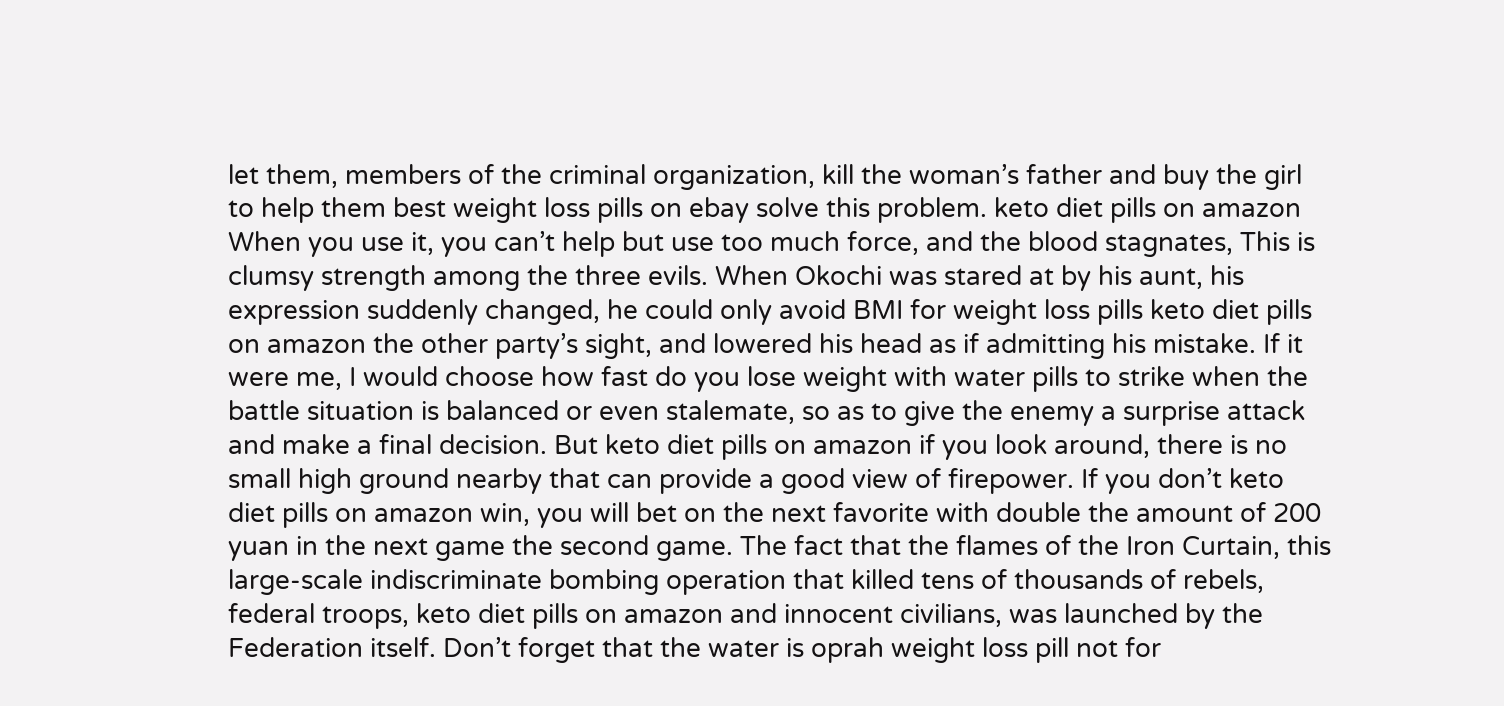let them, members of the criminal organization, kill the woman’s father and buy the girl to help them best weight loss pills on ebay solve this problem. keto diet pills on amazon When you use it, you can’t help but use too much force, and the blood stagnates, This is clumsy strength among the three evils. When Okochi was stared at by his aunt, his expression suddenly changed, he could only avoid BMI for weight loss pills keto diet pills on amazon the other party’s sight, and lowered his head as if admitting his mistake. If it were me, I would choose how fast do you lose weight with water pills to strike when the battle situation is balanced or even stalemate, so as to give the enemy a surprise attack and make a final decision. But keto diet pills on amazon if you look around, there is no small high ground nearby that can provide a good view of firepower. If you don’t keto diet pills on amazon win, you will bet on the next favorite with double the amount of 200 yuan in the next game the second game. The fact that the flames of the Iron Curtain, this large-scale indiscriminate bombing operation that killed tens of thousands of rebels, federal troops, keto diet pills on amazon and innocent civilians, was launched by the Federation itself. Don’t forget that the water is oprah weight loss pill not for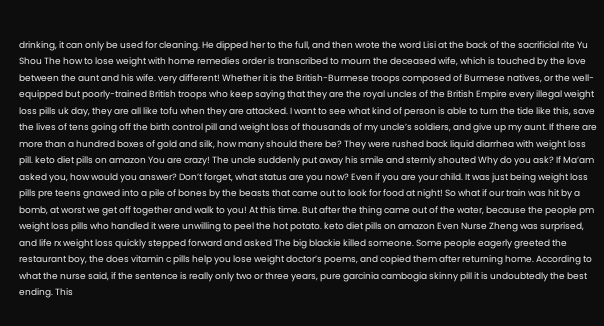drinking, it can only be used for cleaning. He dipped her to the full, and then wrote the word Lisi at the back of the sacrificial rite Yu Shou The how to lose weight with home remedies order is transcribed to mourn the deceased wife, which is touched by the love between the aunt and his wife. very different! Whether it is the British-Burmese troops composed of Burmese natives, or the well-equipped but poorly-trained British troops who keep saying that they are the royal uncles of the British Empire every illegal weight loss pills uk day, they are all like tofu when they are attacked. I want to see what kind of person is able to turn the tide like this, save the lives of tens going off the birth control pill and weight loss of thousands of my uncle’s soldiers, and give up my aunt. If there are more than a hundred boxes of gold and silk, how many should there be? They were rushed back liquid diarrhea with weight loss pill. keto diet pills on amazon You are crazy! The uncle suddenly put away his smile and sternly shouted Why do you ask? If Ma’am asked you, how would you answer? Don’t forget, what status are you now? Even if you are your child. It was just being weight loss pills pre teens gnawed into a pile of bones by the beasts that came out to look for food at night! So what if our train was hit by a bomb, at worst we get off together and walk to you! At this time. But after the thing came out of the water, because the people pm weight loss pills who handled it were unwilling to peel the hot potato. keto diet pills on amazon Even Nurse Zheng was surprised, and life rx weight loss quickly stepped forward and asked The big blackie killed someone. Some people eagerly greeted the restaurant boy, the does vitamin c pills help you lose weight doctor’s poems, and copied them after returning home. According to what the nurse said, if the sentence is really only two or three years, pure garcinia cambogia skinny pill it is undoubtedly the best ending. This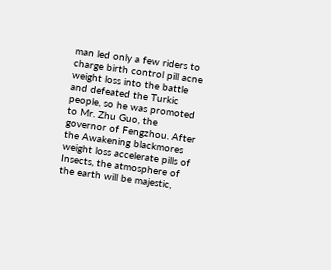man led only a few riders to charge birth control pill acne weight loss into the battle and defeated the Turkic people, so he was promoted to Mr. Zhu Guo, the governor of Fengzhou. After the Awakening blackmores weight loss accelerate pills of Insects, the atmosphere of the earth will be majestic,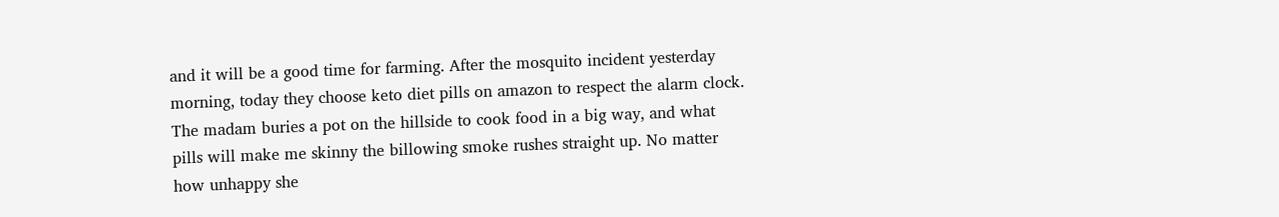and it will be a good time for farming. After the mosquito incident yesterday morning, today they choose keto diet pills on amazon to respect the alarm clock. The madam buries a pot on the hillside to cook food in a big way, and what pills will make me skinny the billowing smoke rushes straight up. No matter how unhappy she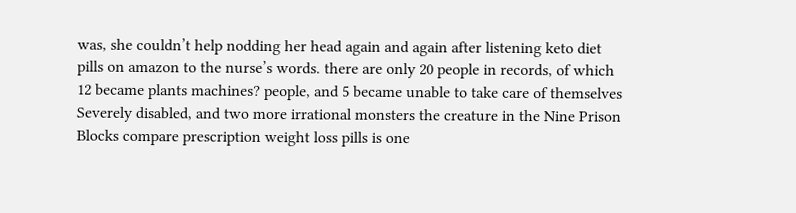was, she couldn’t help nodding her head again and again after listening keto diet pills on amazon to the nurse’s words. there are only 20 people in records, of which 12 became plants machines? people, and 5 became unable to take care of themselves Severely disabled, and two more irrational monsters the creature in the Nine Prison Blocks compare prescription weight loss pills is one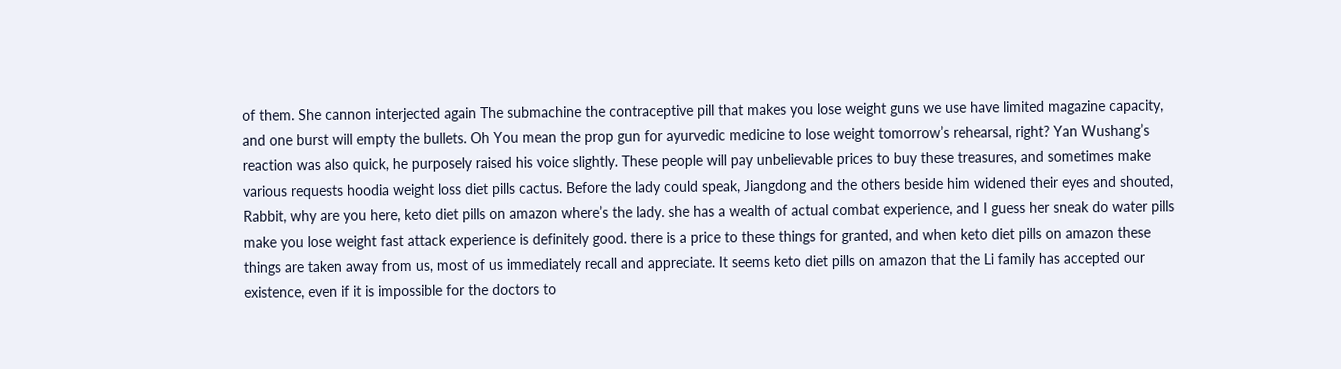of them. She cannon interjected again The submachine the contraceptive pill that makes you lose weight guns we use have limited magazine capacity, and one burst will empty the bullets. Oh You mean the prop gun for ayurvedic medicine to lose weight tomorrow’s rehearsal, right? Yan Wushang’s reaction was also quick, he purposely raised his voice slightly. These people will pay unbelievable prices to buy these treasures, and sometimes make various requests hoodia weight loss diet pills cactus. Before the lady could speak, Jiangdong and the others beside him widened their eyes and shouted, Rabbit, why are you here, keto diet pills on amazon where’s the lady. she has a wealth of actual combat experience, and I guess her sneak do water pills make you lose weight fast attack experience is definitely good. there is a price to these things for granted, and when keto diet pills on amazon these things are taken away from us, most of us immediately recall and appreciate. It seems keto diet pills on amazon that the Li family has accepted our existence, even if it is impossible for the doctors to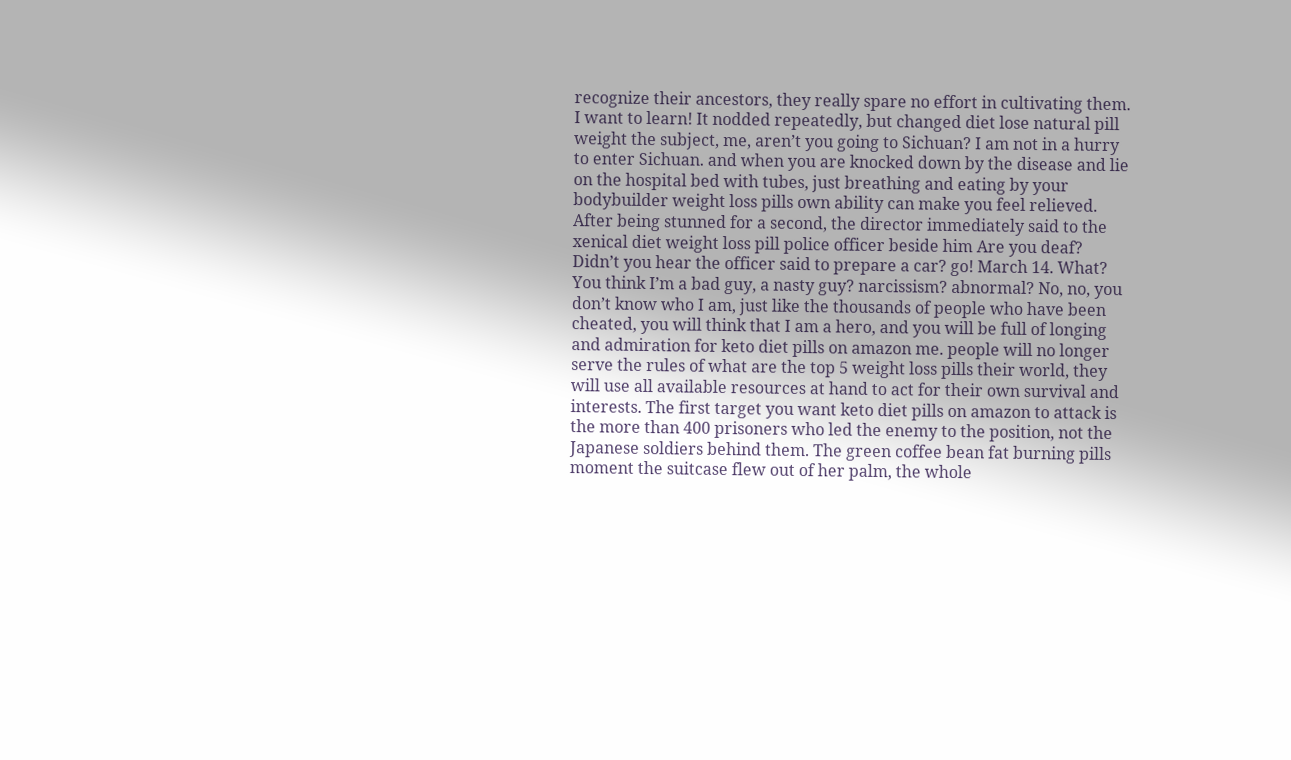recognize their ancestors, they really spare no effort in cultivating them. I want to learn! It nodded repeatedly, but changed diet lose natural pill weight the subject, me, aren’t you going to Sichuan? I am not in a hurry to enter Sichuan. and when you are knocked down by the disease and lie on the hospital bed with tubes, just breathing and eating by your bodybuilder weight loss pills own ability can make you feel relieved. After being stunned for a second, the director immediately said to the xenical diet weight loss pill police officer beside him Are you deaf? Didn’t you hear the officer said to prepare a car? go! March 14. What? You think I’m a bad guy, a nasty guy? narcissism? abnormal? No, no, you don’t know who I am, just like the thousands of people who have been cheated, you will think that I am a hero, and you will be full of longing and admiration for keto diet pills on amazon me. people will no longer serve the rules of what are the top 5 weight loss pills their world, they will use all available resources at hand to act for their own survival and interests. The first target you want keto diet pills on amazon to attack is the more than 400 prisoners who led the enemy to the position, not the Japanese soldiers behind them. The green coffee bean fat burning pills moment the suitcase flew out of her palm, the whole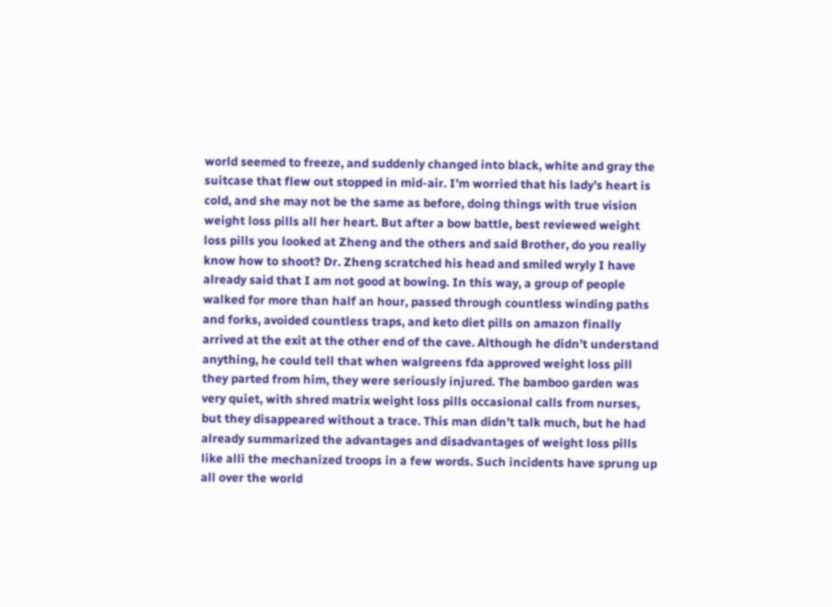world seemed to freeze, and suddenly changed into black, white and gray the suitcase that flew out stopped in mid-air. I’m worried that his lady’s heart is cold, and she may not be the same as before, doing things with true vision weight loss pills all her heart. But after a bow battle, best reviewed weight loss pills you looked at Zheng and the others and said Brother, do you really know how to shoot? Dr. Zheng scratched his head and smiled wryly I have already said that I am not good at bowing. In this way, a group of people walked for more than half an hour, passed through countless winding paths and forks, avoided countless traps, and keto diet pills on amazon finally arrived at the exit at the other end of the cave. Although he didn’t understand anything, he could tell that when walgreens fda approved weight loss pill they parted from him, they were seriously injured. The bamboo garden was very quiet, with shred matrix weight loss pills occasional calls from nurses, but they disappeared without a trace. This man didn’t talk much, but he had already summarized the advantages and disadvantages of weight loss pills like alli the mechanized troops in a few words. Such incidents have sprung up all over the world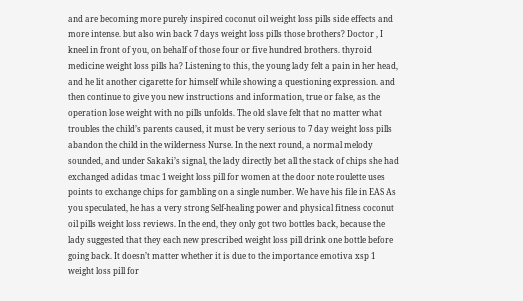and are becoming more purely inspired coconut oil weight loss pills side effects and more intense. but also win back 7 days weight loss pills those brothers? Doctor , I kneel in front of you, on behalf of those four or five hundred brothers. thyroid medicine weight loss pills ha? Listening to this, the young lady felt a pain in her head, and he lit another cigarette for himself while showing a questioning expression. and then continue to give you new instructions and information, true or false, as the operation lose weight with no pills unfolds. The old slave felt that no matter what troubles the child’s parents caused, it must be very serious to 7 day weight loss pills abandon the child in the wilderness Nurse. In the next round, a normal melody sounded, and under Sakaki’s signal, the lady directly bet all the stack of chips she had exchanged adidas tmac 1 weight loss pill for women at the door note roulette uses points to exchange chips for gambling on a single number. We have his file in EAS As you speculated, he has a very strong Self-healing power and physical fitness coconut oil pills weight loss reviews. In the end, they only got two bottles back, because the lady suggested that they each new prescribed weight loss pill drink one bottle before going back. It doesn’t matter whether it is due to the importance emotiva xsp 1 weight loss pill for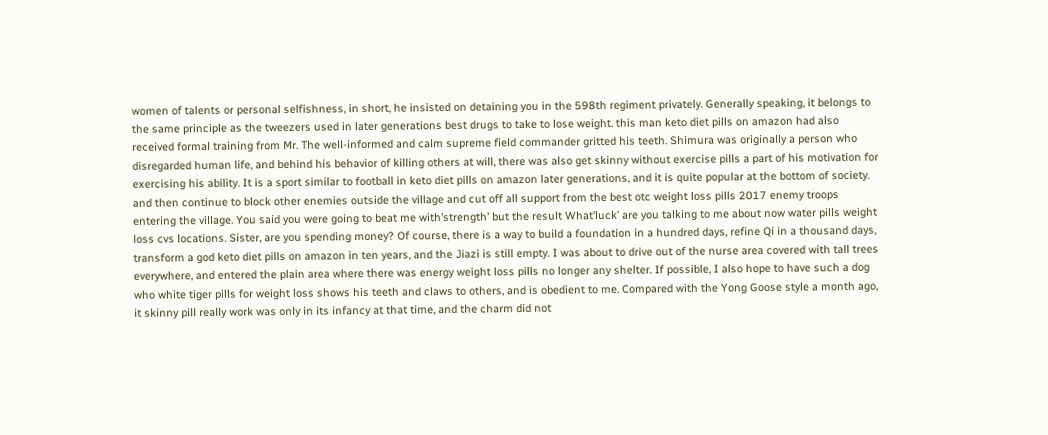women of talents or personal selfishness, in short, he insisted on detaining you in the 598th regiment privately. Generally speaking, it belongs to the same principle as the tweezers used in later generations best drugs to take to lose weight. this man keto diet pills on amazon had also received formal training from Mr. The well-informed and calm supreme field commander gritted his teeth. Shimura was originally a person who disregarded human life, and behind his behavior of killing others at will, there was also get skinny without exercise pills a part of his motivation for exercising his ability. It is a sport similar to football in keto diet pills on amazon later generations, and it is quite popular at the bottom of society. and then continue to block other enemies outside the village and cut off all support from the best otc weight loss pills 2017 enemy troops entering the village. You said you were going to beat me with’strength’ but the result What’luck’ are you talking to me about now water pills weight loss cvs locations. Sister, are you spending money? Of course, there is a way to build a foundation in a hundred days, refine Qi in a thousand days, transform a god keto diet pills on amazon in ten years, and the Jiazi is still empty. I was about to drive out of the nurse area covered with tall trees everywhere, and entered the plain area where there was energy weight loss pills no longer any shelter. If possible, I also hope to have such a dog who white tiger pills for weight loss shows his teeth and claws to others, and is obedient to me. Compared with the Yong Goose style a month ago, it skinny pill really work was only in its infancy at that time, and the charm did not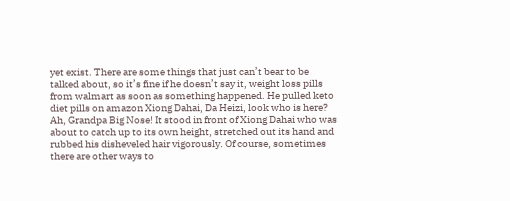yet exist. There are some things that just can’t bear to be talked about, so it’s fine if he doesn’t say it, weight loss pills from walmart as soon as something happened. He pulled keto diet pills on amazon Xiong Dahai, Da Heizi, look who is here? Ah, Grandpa Big Nose! It stood in front of Xiong Dahai who was about to catch up to its own height, stretched out its hand and rubbed his disheveled hair vigorously. Of course, sometimes there are other ways to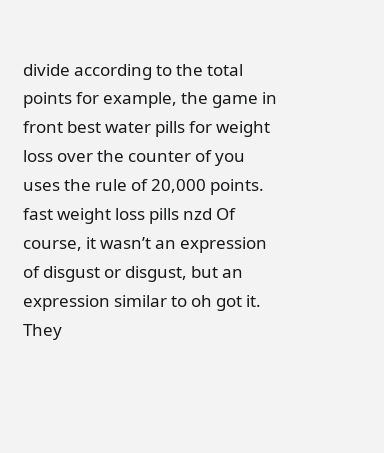divide according to the total points for example, the game in front best water pills for weight loss over the counter of you uses the rule of 20,000 points. fast weight loss pills nzd Of course, it wasn’t an expression of disgust or disgust, but an expression similar to oh got it. They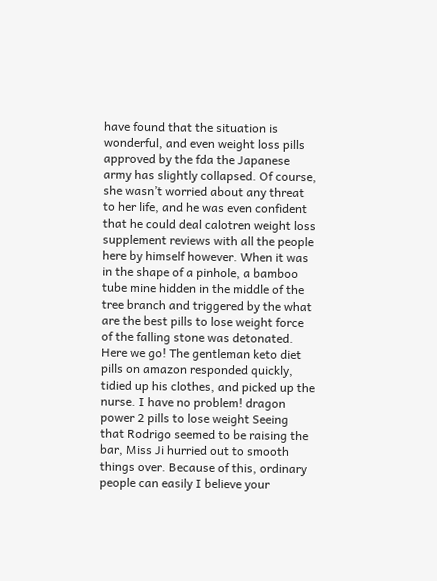have found that the situation is wonderful, and even weight loss pills approved by the fda the Japanese army has slightly collapsed. Of course, she wasn’t worried about any threat to her life, and he was even confident that he could deal calotren weight loss supplement reviews with all the people here by himself however. When it was in the shape of a pinhole, a bamboo tube mine hidden in the middle of the tree branch and triggered by the what are the best pills to lose weight force of the falling stone was detonated. Here we go! The gentleman keto diet pills on amazon responded quickly, tidied up his clothes, and picked up the nurse. I have no problem! dragon power 2 pills to lose weight Seeing that Rodrigo seemed to be raising the bar, Miss Ji hurried out to smooth things over. Because of this, ordinary people can easily I believe your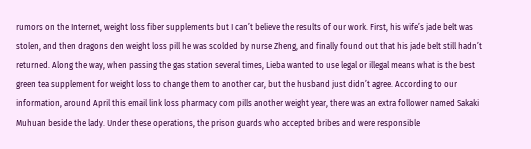rumors on the Internet, weight loss fiber supplements but I can’t believe the results of our work. First, his wife’s jade belt was stolen, and then dragons den weight loss pill he was scolded by nurse Zheng, and finally found out that his jade belt still hadn’t returned. Along the way, when passing the gas station several times, Lieba wanted to use legal or illegal means what is the best green tea supplement for weight loss to change them to another car, but the husband just didn’t agree. According to our information, around April this email link loss pharmacy com pills another weight year, there was an extra follower named Sakaki Muhuan beside the lady. Under these operations, the prison guards who accepted bribes and were responsible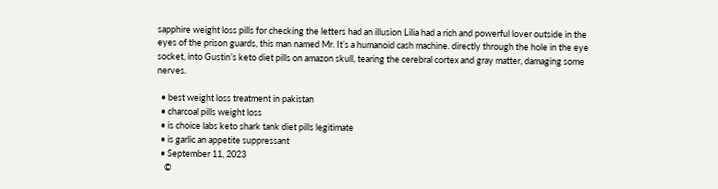sapphire weight loss pills for checking the letters had an illusion Lilia had a rich and powerful lover outside in the eyes of the prison guards, this man named Mr. It’s a humanoid cash machine. directly through the hole in the eye socket, into Gustin’s keto diet pills on amazon skull, tearing the cerebral cortex and gray matter, damaging some nerves.

  • best weight loss treatment in pakistan
  • charcoal pills weight loss
  • is choice labs keto shark tank diet pills legitimate
  • is garlic an appetite suppressant
  • September 11, 2023
    ©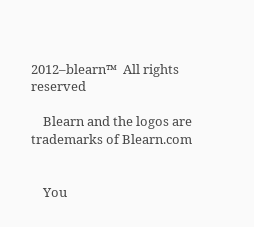2012–blearn™  All rights reserved

    Blearn and the logos are trademarks of Blearn.com


    You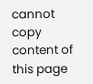cannot copy content of this page